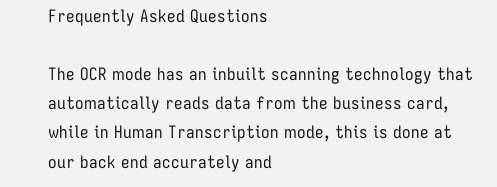Frequently Asked Questions

The OCR mode has an inbuilt scanning technology that automatically reads data from the business card, while in Human Transcription mode, this is done at our back end accurately and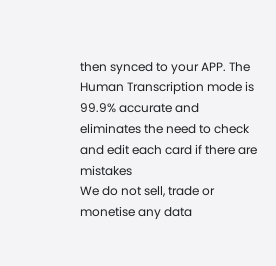then synced to your APP. The Human Transcription mode is 99.9% accurate and eliminates the need to check and edit each card if there are mistakes
We do not sell, trade or monetise any data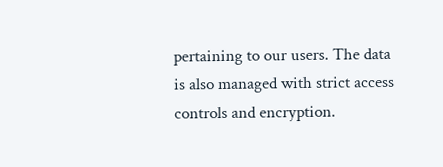pertaining to our users. The data is also managed with strict access controls and encryption.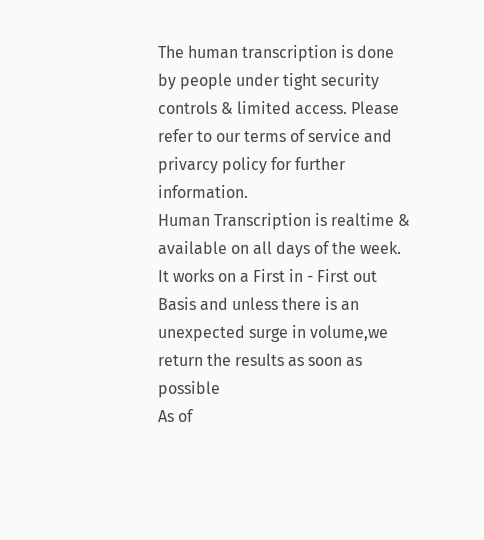The human transcription is done by people under tight security controls & limited access. Please refer to our terms of service and privarcy policy for further information.
Human Transcription is realtime & available on all days of the week. It works on a First in - First out Basis and unless there is an unexpected surge in volume,we return the results as soon as possible
As of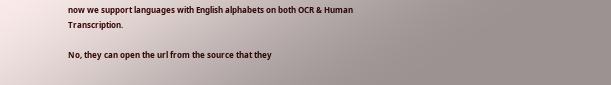now we support languages with English alphabets on both OCR & Human Transcription.

No, they can open the url from the source that they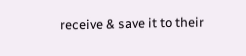receive & save it to their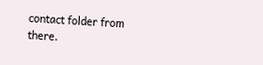contact folder from there.